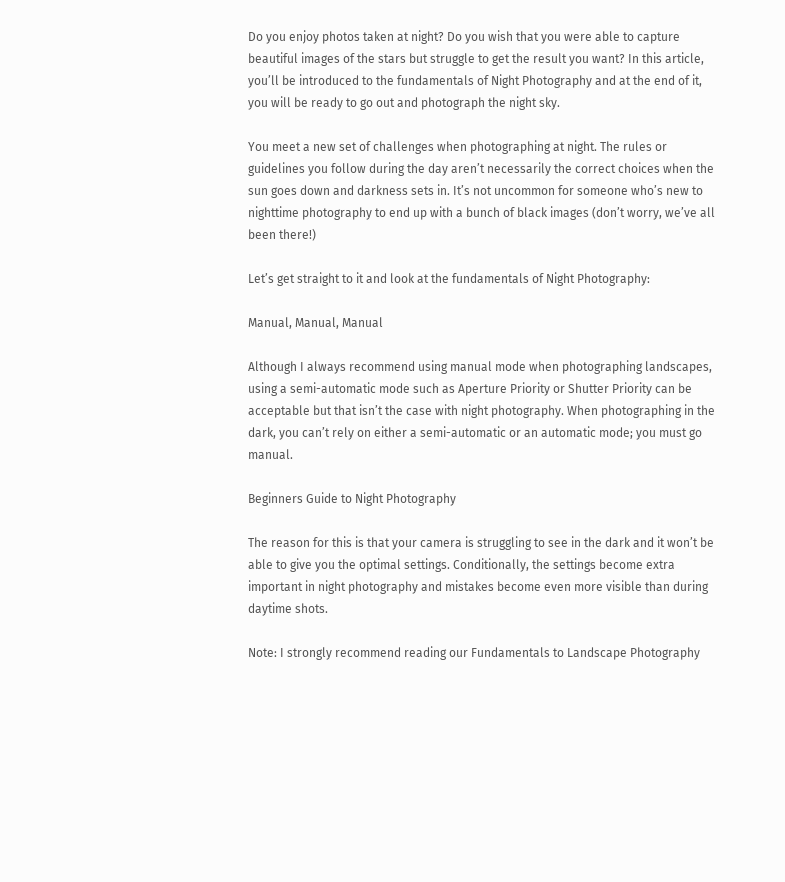Do you enjoy photos taken at night? Do you wish that you were able to capture beautiful images of the stars but struggle to get the result you want? In this article, you’ll be introduced to the fundamentals of Night Photography and at the end of it, you will be ready to go out and photograph the night sky.

You meet a new set of challenges when photographing at night. The rules or guidelines you follow during the day aren’t necessarily the correct choices when the sun goes down and darkness sets in. It’s not uncommon for someone who’s new to nighttime photography to end up with a bunch of black images (don’t worry, we’ve all been there!)

Let’s get straight to it and look at the fundamentals of Night Photography:

Manual, Manual, Manual

Although I always recommend using manual mode when photographing landscapes, using a semi-automatic mode such as Aperture Priority or Shutter Priority can be acceptable but that isn’t the case with night photography. When photographing in the dark, you can’t rely on either a semi-automatic or an automatic mode; you must go manual.

Beginners Guide to Night Photography

The reason for this is that your camera is struggling to see in the dark and it won’t be able to give you the optimal settings. Conditionally, the settings become extra important in night photography and mistakes become even more visible than during daytime shots.

Note: I strongly recommend reading our Fundamentals to Landscape Photography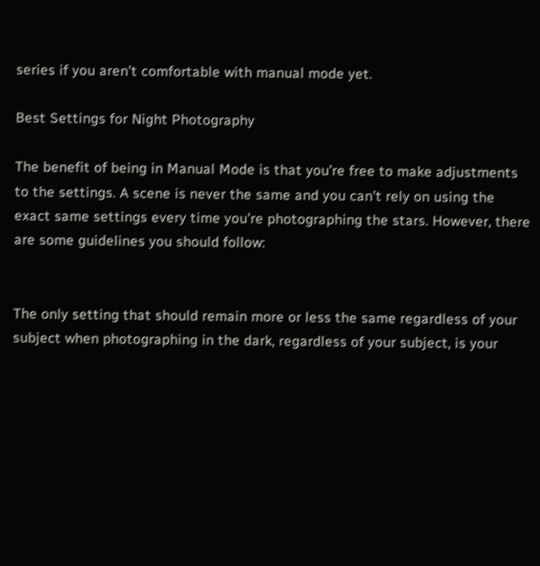series if you aren’t comfortable with manual mode yet.

Best Settings for Night Photography

The benefit of being in Manual Mode is that you’re free to make adjustments to the settings. A scene is never the same and you can’t rely on using the exact same settings every time you’re photographing the stars. However, there are some guidelines you should follow:


The only setting that should remain more or less the same regardless of your subject when photographing in the dark, regardless of your subject, is your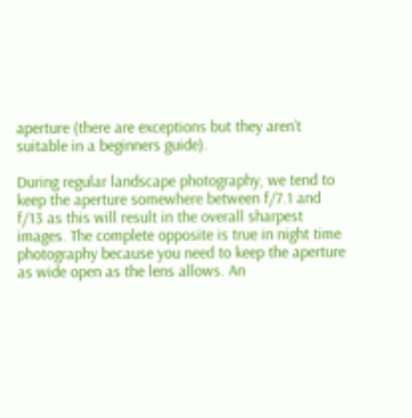aperture (there are exceptions but they aren’t suitable in a beginners guide).

During regular landscape photography, we tend to keep the aperture somewhere between f/7.1 and f/13 as this will result in the overall sharpest images. The complete opposite is true in night time photography because you need to keep the aperture as wide open as the lens allows. An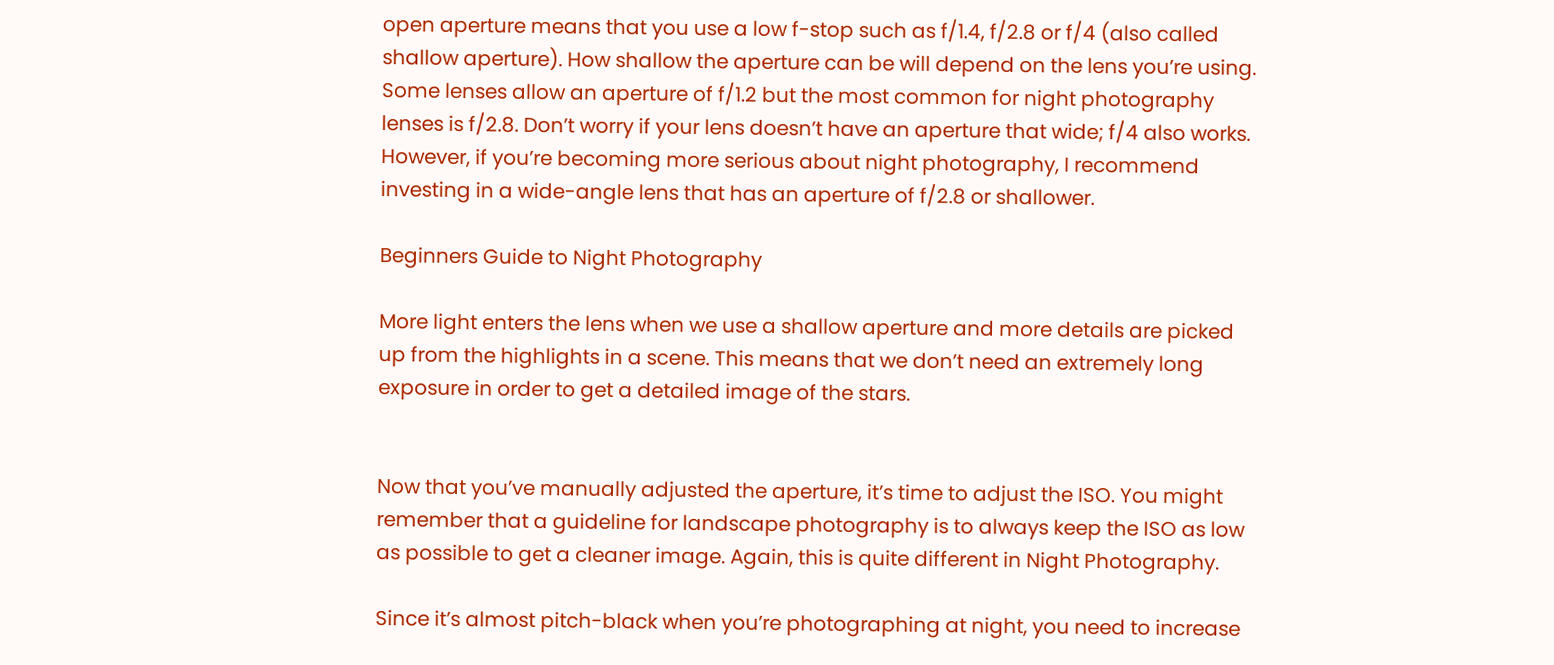open aperture means that you use a low f-stop such as f/1.4, f/2.8 or f/4 (also called shallow aperture). How shallow the aperture can be will depend on the lens you’re using. Some lenses allow an aperture of f/1.2 but the most common for night photography lenses is f/2.8. Don’t worry if your lens doesn’t have an aperture that wide; f/4 also works. However, if you’re becoming more serious about night photography, I recommend investing in a wide-angle lens that has an aperture of f/2.8 or shallower.

Beginners Guide to Night Photography

More light enters the lens when we use a shallow aperture and more details are picked up from the highlights in a scene. This means that we don’t need an extremely long exposure in order to get a detailed image of the stars.


Now that you’ve manually adjusted the aperture, it’s time to adjust the ISO. You might remember that a guideline for landscape photography is to always keep the ISO as low as possible to get a cleaner image. Again, this is quite different in Night Photography.

Since it’s almost pitch-black when you’re photographing at night, you need to increase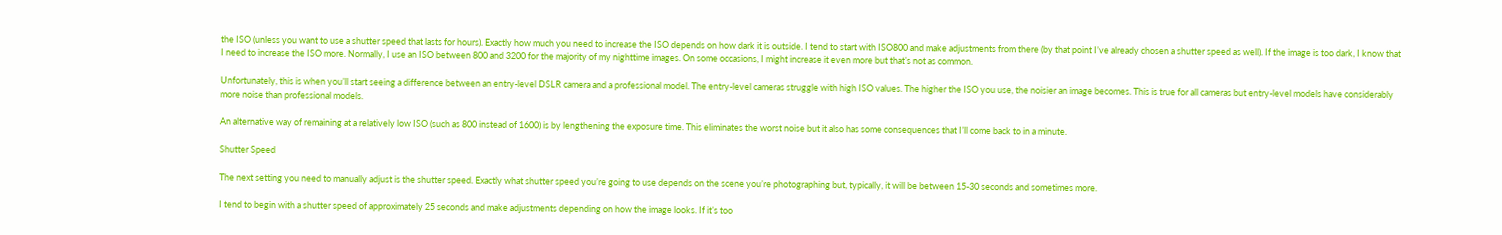the ISO (unless you want to use a shutter speed that lasts for hours). Exactly how much you need to increase the ISO depends on how dark it is outside. I tend to start with ISO800 and make adjustments from there (by that point I’ve already chosen a shutter speed as well). If the image is too dark, I know that I need to increase the ISO more. Normally, I use an ISO between 800 and 3200 for the majority of my nighttime images. On some occasions, I might increase it even more but that’s not as common.

Unfortunately, this is when you’ll start seeing a difference between an entry-level DSLR camera and a professional model. The entry-level cameras struggle with high ISO values. The higher the ISO you use, the noisier an image becomes. This is true for all cameras but entry-level models have considerably more noise than professional models.

An alternative way of remaining at a relatively low ISO (such as 800 instead of 1600) is by lengthening the exposure time. This eliminates the worst noise but it also has some consequences that I’ll come back to in a minute.

Shutter Speed

The next setting you need to manually adjust is the shutter speed. Exactly what shutter speed you’re going to use depends on the scene you’re photographing but, typically, it will be between 15-30 seconds and sometimes more.

I tend to begin with a shutter speed of approximately 25 seconds and make adjustments depending on how the image looks. If it’s too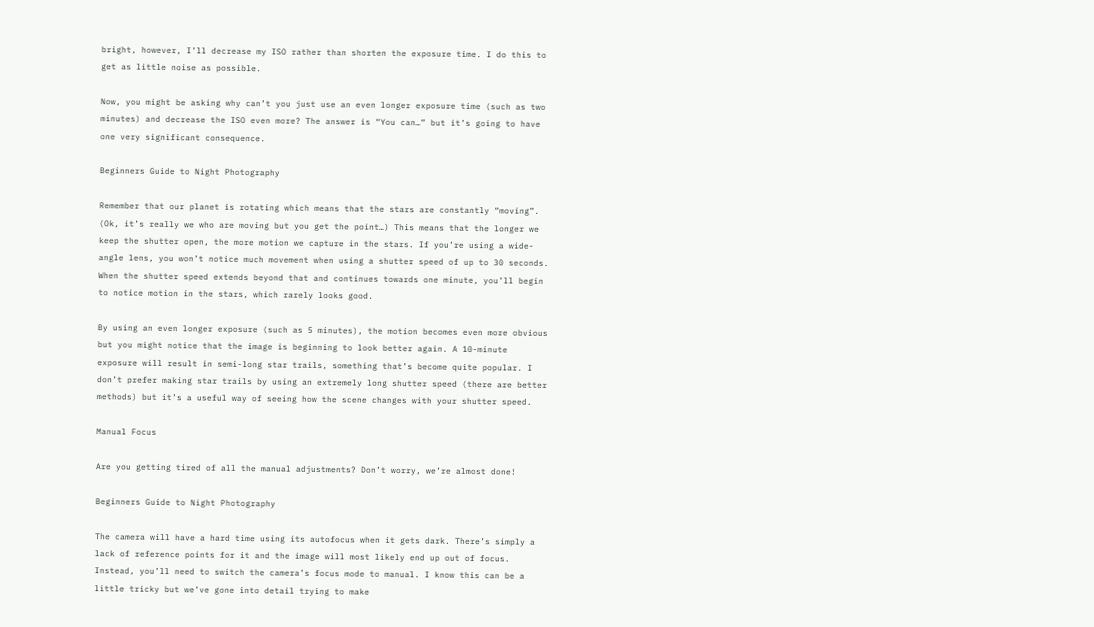bright, however, I’ll decrease my ISO rather than shorten the exposure time. I do this to get as little noise as possible.

Now, you might be asking why can’t you just use an even longer exposure time (such as two minutes) and decrease the ISO even more? The answer is “You can…” but it’s going to have one very significant consequence.

Beginners Guide to Night Photography

Remember that our planet is rotating which means that the stars are constantly “moving”. (Ok, it’s really we who are moving but you get the point…) This means that the longer we keep the shutter open, the more motion we capture in the stars. If you’re using a wide-angle lens, you won’t notice much movement when using a shutter speed of up to 30 seconds. When the shutter speed extends beyond that and continues towards one minute, you’ll begin to notice motion in the stars, which rarely looks good.

By using an even longer exposure (such as 5 minutes), the motion becomes even more obvious but you might notice that the image is beginning to look better again. A 10-minute exposure will result in semi-long star trails, something that’s become quite popular. I don’t prefer making star trails by using an extremely long shutter speed (there are better methods) but it’s a useful way of seeing how the scene changes with your shutter speed.

Manual Focus

Are you getting tired of all the manual adjustments? Don’t worry, we’re almost done!

Beginners Guide to Night Photography

The camera will have a hard time using its autofocus when it gets dark. There’s simply a lack of reference points for it and the image will most likely end up out of focus. Instead, you’ll need to switch the camera’s focus mode to manual. I know this can be a little tricky but we’ve gone into detail trying to make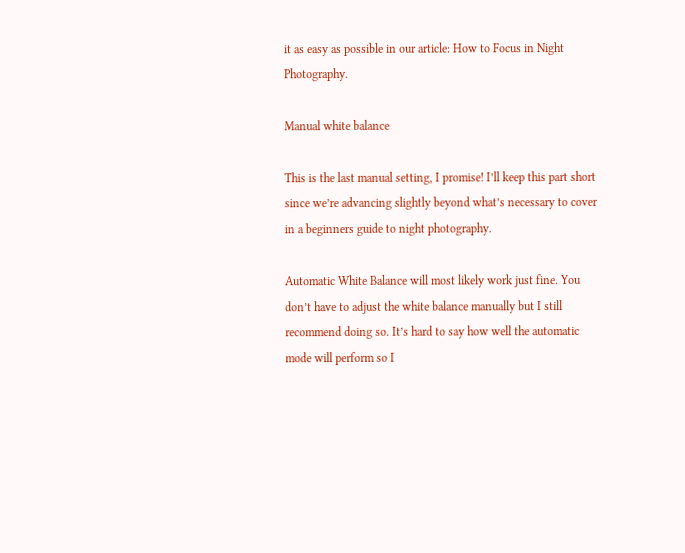it as easy as possible in our article: How to Focus in Night Photography.

Manual white balance

This is the last manual setting, I promise! I’ll keep this part short since we’re advancing slightly beyond what’s necessary to cover in a beginners guide to night photography.

Automatic White Balance will most likely work just fine. You don’t have to adjust the white balance manually but I still recommend doing so. It’s hard to say how well the automatic mode will perform so I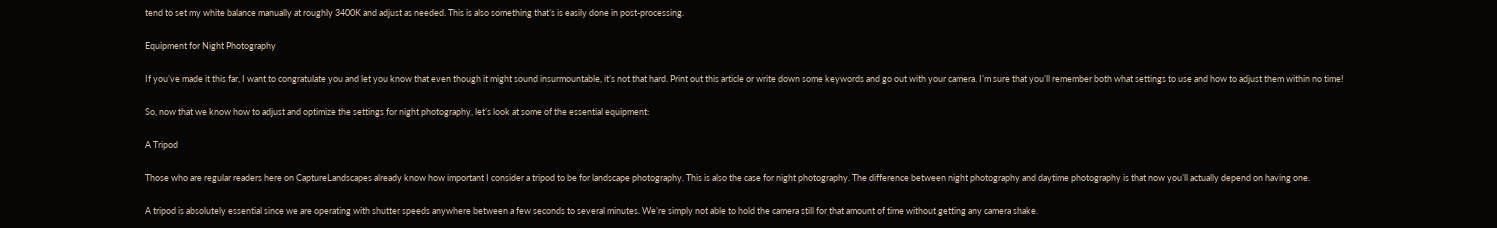tend to set my white balance manually at roughly 3400K and adjust as needed. This is also something that’s is easily done in post-processing.

Equipment for Night Photography

If you’ve made it this far, I want to congratulate you and let you know that even though it might sound insurmountable, it’s not that hard. Print out this article or write down some keywords and go out with your camera. I’m sure that you’ll remember both what settings to use and how to adjust them within no time!

So, now that we know how to adjust and optimize the settings for night photography, let’s look at some of the essential equipment:

A Tripod

Those who are regular readers here on CaptureLandscapes already know how important I consider a tripod to be for landscape photography. This is also the case for night photography. The difference between night photography and daytime photography is that now you’ll actually depend on having one.

A tripod is absolutely essential since we are operating with shutter speeds anywhere between a few seconds to several minutes. We’re simply not able to hold the camera still for that amount of time without getting any camera shake.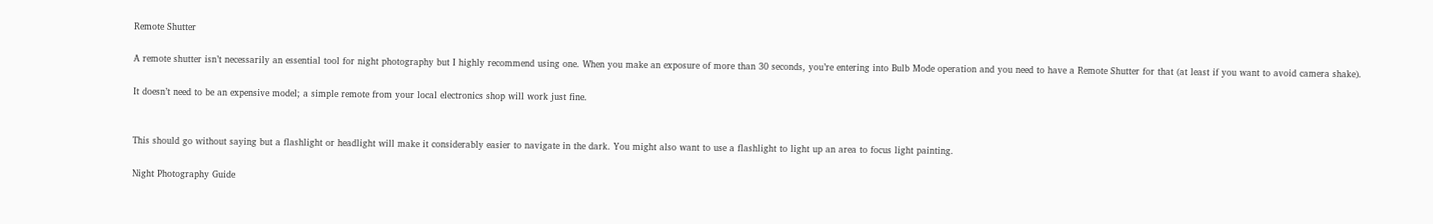Remote Shutter

A remote shutter isn’t necessarily an essential tool for night photography but I highly recommend using one. When you make an exposure of more than 30 seconds, you’re entering into Bulb Mode operation and you need to have a Remote Shutter for that (at least if you want to avoid camera shake).

It doesn’t need to be an expensive model; a simple remote from your local electronics shop will work just fine.


This should go without saying but a flashlight or headlight will make it considerably easier to navigate in the dark. You might also want to use a flashlight to light up an area to focus light painting.

Night Photography Guide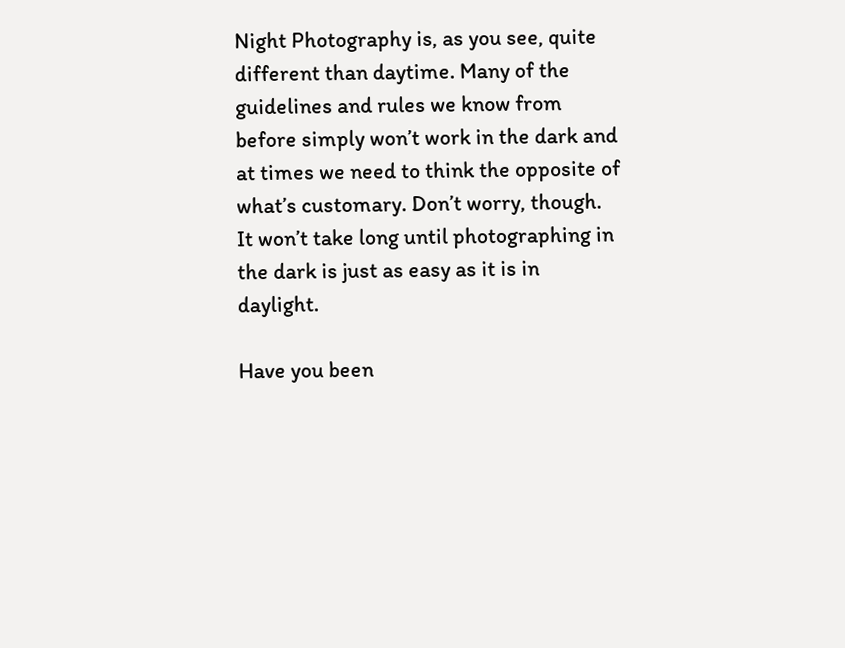Night Photography is, as you see, quite different than daytime. Many of the guidelines and rules we know from before simply won’t work in the dark and at times we need to think the opposite of what’s customary. Don’t worry, though. It won’t take long until photographing in the dark is just as easy as it is in daylight.

Have you been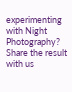experimenting with Night Photography? Share the result with us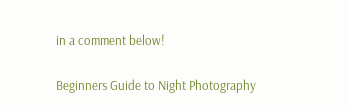in a comment below!

Beginners Guide to Night Photography